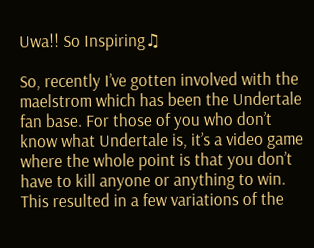Uwa!! So Inspiring♫

So, recently I’ve gotten involved with the maelstrom which has been the Undertale fan base. For those of you who don’t know what Undertale is, it’s a video game where the whole point is that you don’t have to kill anyone or anything to win. This resulted in a few variations of the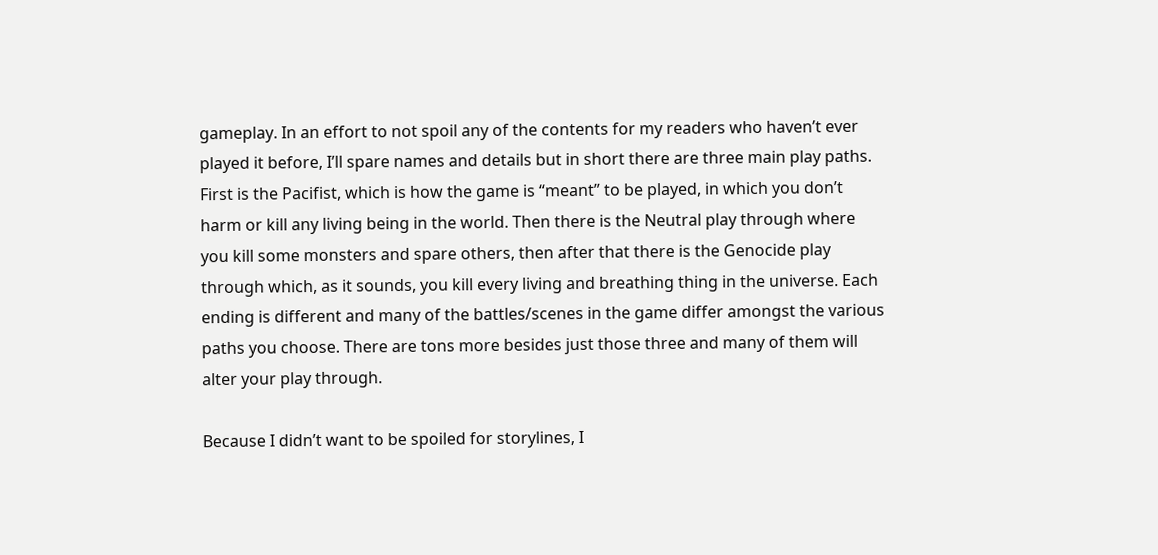gameplay. In an effort to not spoil any of the contents for my readers who haven’t ever played it before, I’ll spare names and details but in short there are three main play paths. First is the Pacifist, which is how the game is “meant” to be played, in which you don’t harm or kill any living being in the world. Then there is the Neutral play through where you kill some monsters and spare others, then after that there is the Genocide play through which, as it sounds, you kill every living and breathing thing in the universe. Each ending is different and many of the battles/scenes in the game differ amongst the various paths you choose. There are tons more besides just those three and many of them will alter your play through.

Because I didn’t want to be spoiled for storylines, I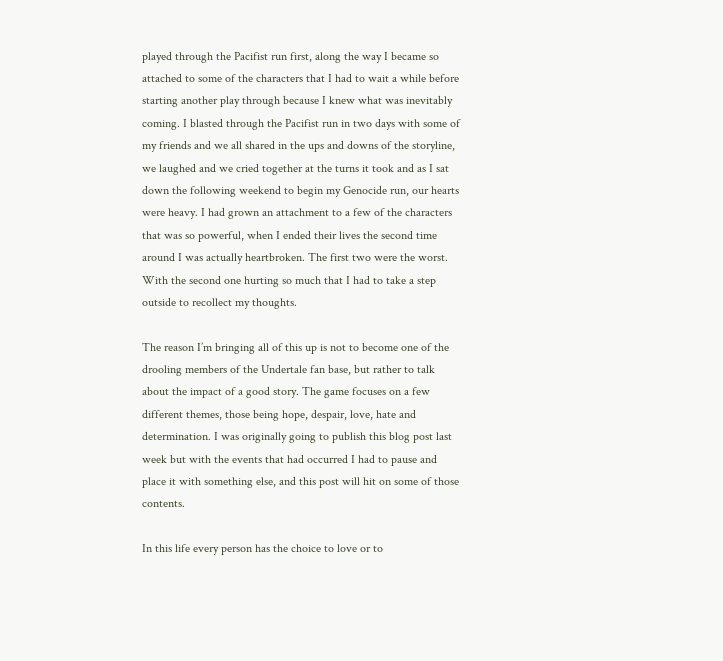played through the Pacifist run first, along the way I became so attached to some of the characters that I had to wait a while before starting another play through because I knew what was inevitably coming. I blasted through the Pacifist run in two days with some of my friends and we all shared in the ups and downs of the storyline, we laughed and we cried together at the turns it took and as I sat down the following weekend to begin my Genocide run, our hearts were heavy. I had grown an attachment to a few of the characters that was so powerful, when I ended their lives the second time around I was actually heartbroken. The first two were the worst. With the second one hurting so much that I had to take a step outside to recollect my thoughts.

The reason I’m bringing all of this up is not to become one of the drooling members of the Undertale fan base, but rather to talk about the impact of a good story. The game focuses on a few different themes, those being hope, despair, love, hate and determination. I was originally going to publish this blog post last week but with the events that had occurred I had to pause and place it with something else, and this post will hit on some of those contents.

In this life every person has the choice to love or to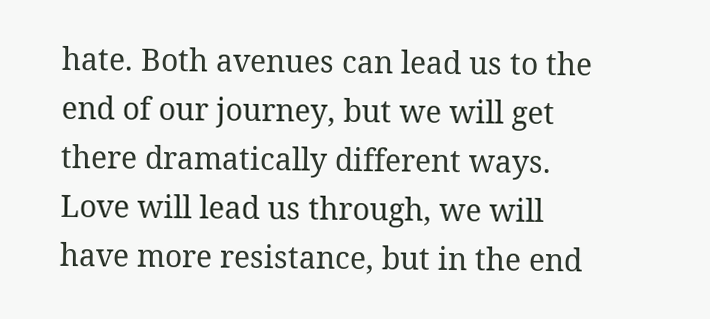hate. Both avenues can lead us to the end of our journey, but we will get there dramatically different ways. Love will lead us through, we will have more resistance, but in the end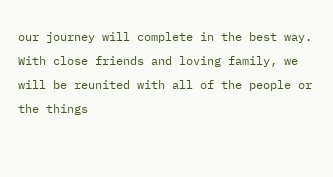our journey will complete in the best way. With close friends and loving family, we will be reunited with all of the people or the things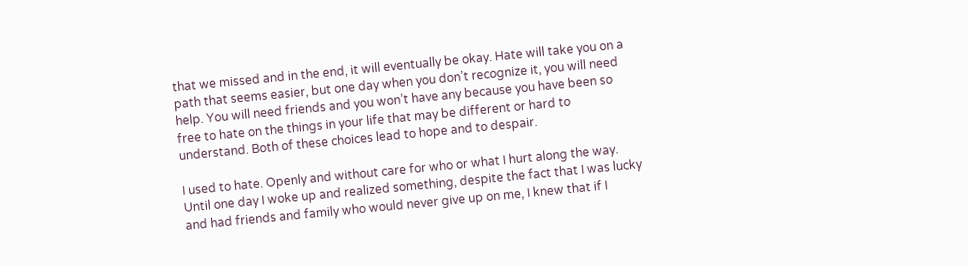that we missed and in the end, it will eventually be okay. Hate will take you on a path that seems easier, but one day when you don’t recognize it, you will need help. You will need friends and you won’t have any because you have been so free to hate on the things in your life that may be different or hard to understand. Both of these choices lead to hope and to despair.

I used to hate. Openly and without care for who or what I hurt along the way. Until one day I woke up and realized something, despite the fact that I was lucky and had friends and family who would never give up on me, I knew that if I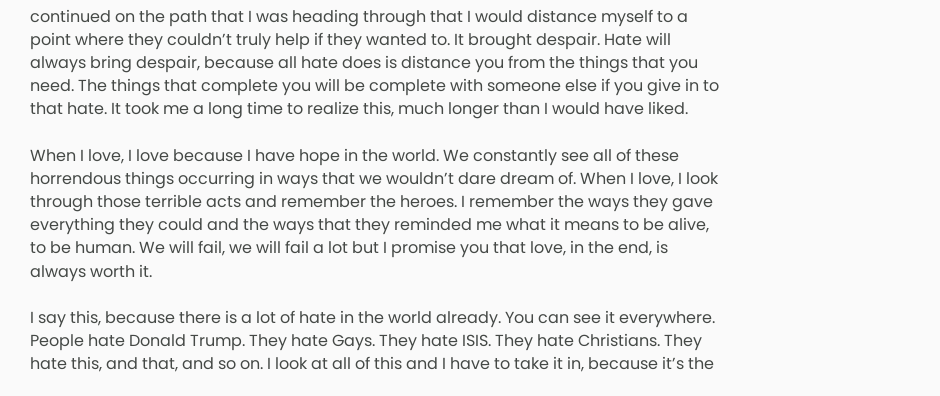continued on the path that I was heading through that I would distance myself to a point where they couldn’t truly help if they wanted to. It brought despair. Hate will always bring despair, because all hate does is distance you from the things that you need. The things that complete you will be complete with someone else if you give in to that hate. It took me a long time to realize this, much longer than I would have liked.

When I love, I love because I have hope in the world. We constantly see all of these horrendous things occurring in ways that we wouldn’t dare dream of. When I love, I look through those terrible acts and remember the heroes. I remember the ways they gave everything they could and the ways that they reminded me what it means to be alive, to be human. We will fail, we will fail a lot but I promise you that love, in the end, is always worth it.

I say this, because there is a lot of hate in the world already. You can see it everywhere. People hate Donald Trump. They hate Gays. They hate ISIS. They hate Christians. They hate this, and that, and so on. I look at all of this and I have to take it in, because it’s the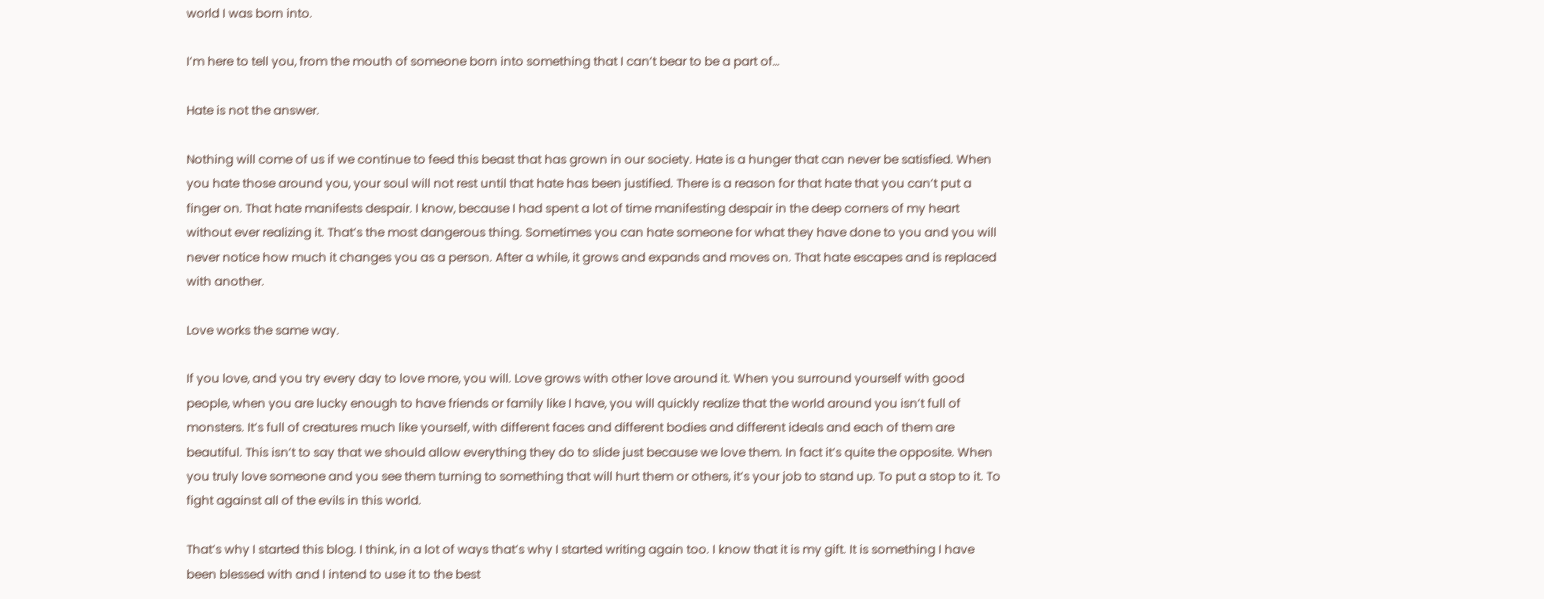world I was born into.

I’m here to tell you, from the mouth of someone born into something that I can’t bear to be a part of…

Hate is not the answer.

Nothing will come of us if we continue to feed this beast that has grown in our society. Hate is a hunger that can never be satisfied. When you hate those around you, your soul will not rest until that hate has been justified. There is a reason for that hate that you can’t put a finger on. That hate manifests despair. I know, because I had spent a lot of time manifesting despair in the deep corners of my heart without ever realizing it. That’s the most dangerous thing. Sometimes you can hate someone for what they have done to you and you will never notice how much it changes you as a person. After a while, it grows and expands and moves on. That hate escapes and is replaced with another.

Love works the same way.

If you love, and you try every day to love more, you will. Love grows with other love around it. When you surround yourself with good people, when you are lucky enough to have friends or family like I have, you will quickly realize that the world around you isn’t full of monsters. It’s full of creatures much like yourself, with different faces and different bodies and different ideals and each of them are beautiful. This isn’t to say that we should allow everything they do to slide just because we love them. In fact it’s quite the opposite. When you truly love someone and you see them turning to something that will hurt them or others, it’s your job to stand up. To put a stop to it. To fight against all of the evils in this world.

That’s why I started this blog. I think, in a lot of ways that’s why I started writing again too. I know that it is my gift. It is something I have been blessed with and I intend to use it to the best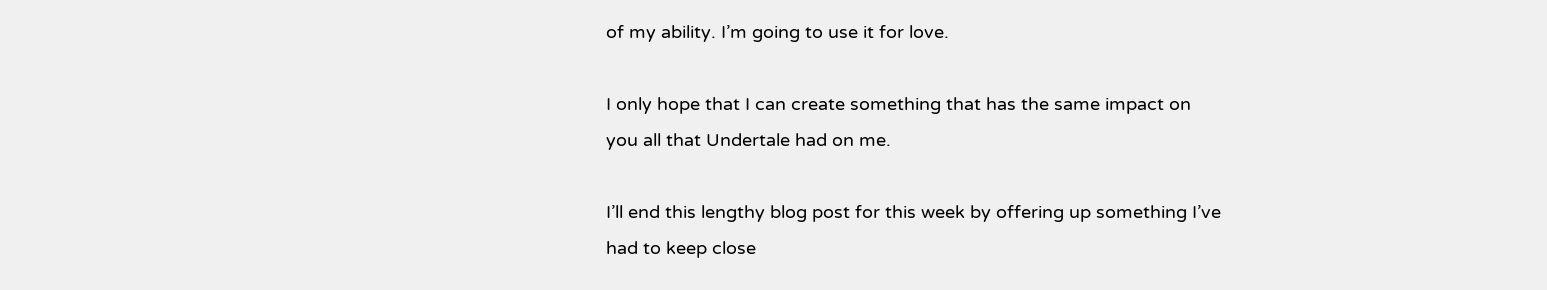of my ability. I’m going to use it for love.

I only hope that I can create something that has the same impact on you all that Undertale had on me.

I’ll end this lengthy blog post for this week by offering up something I’ve had to keep close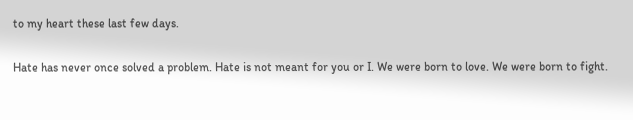to my heart these last few days.

Hate has never once solved a problem. Hate is not meant for you or I. We were born to love. We were born to fight.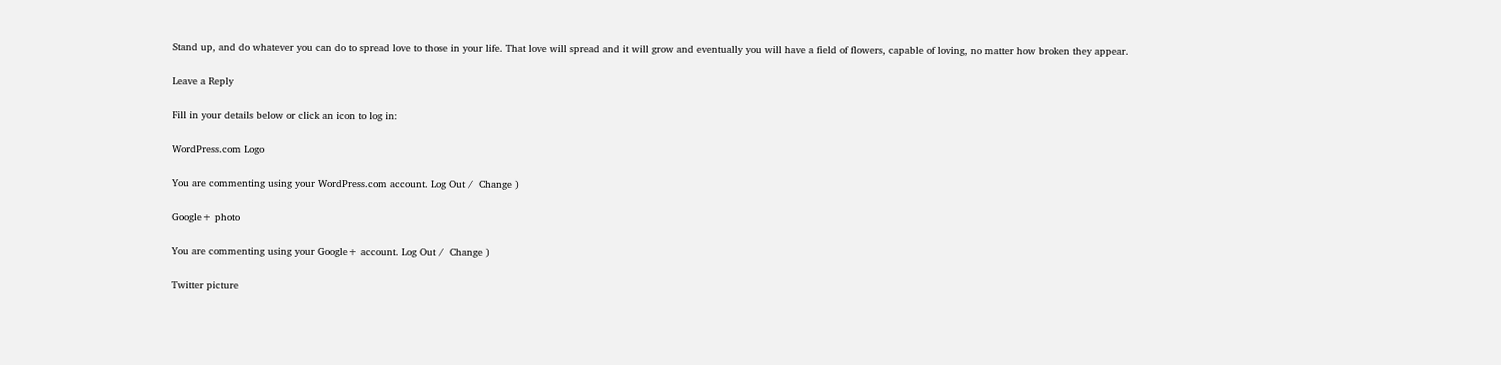Stand up, and do whatever you can do to spread love to those in your life. That love will spread and it will grow and eventually you will have a field of flowers, capable of loving, no matter how broken they appear.

Leave a Reply

Fill in your details below or click an icon to log in:

WordPress.com Logo

You are commenting using your WordPress.com account. Log Out /  Change )

Google+ photo

You are commenting using your Google+ account. Log Out /  Change )

Twitter picture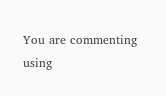You are commenting using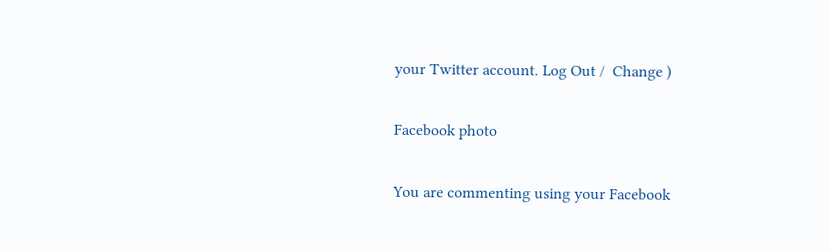your Twitter account. Log Out /  Change )

Facebook photo

You are commenting using your Facebook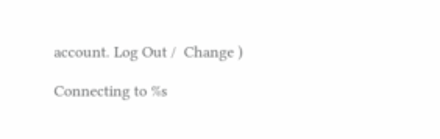account. Log Out /  Change )

Connecting to %s